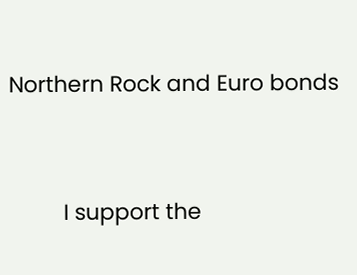Northern Rock and Euro bonds


         I support the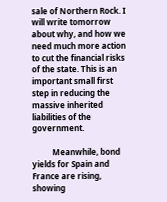sale of Northern Rock. I will write tomorrow about why, and how we need much more action to cut the financial risks of the state. This is an important small first step in reducing the massive inherited liabilities of the government.

          Meanwhile, bond yields for Spain and France are rising, showing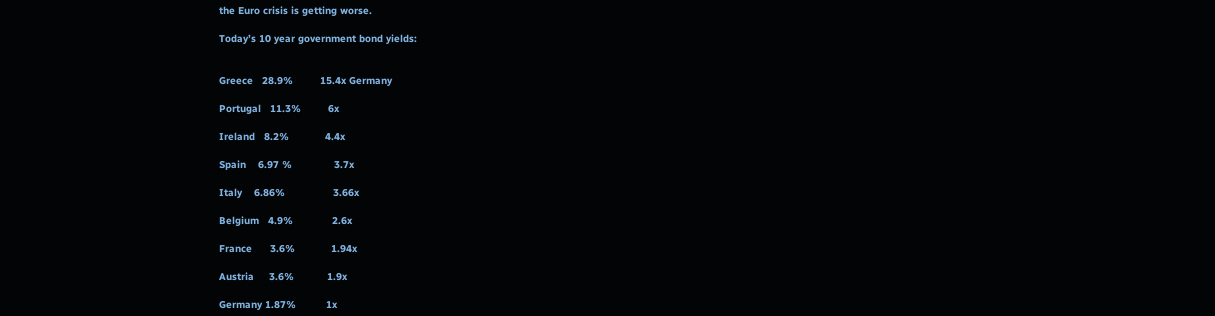the Euro crisis is getting worse.

Today’s 10 year government bond yields:


Greece   28.9%         15.4x Germany

Portugal   11.3%         6x

Ireland   8.2%            4.4x

Spain    6.97 %              3.7x

Italy    6.86%                3.66x

Belgium   4.9%             2.6x

France      3.6%            1.94x

Austria     3.6%           1.9x

Germany 1.87%          1x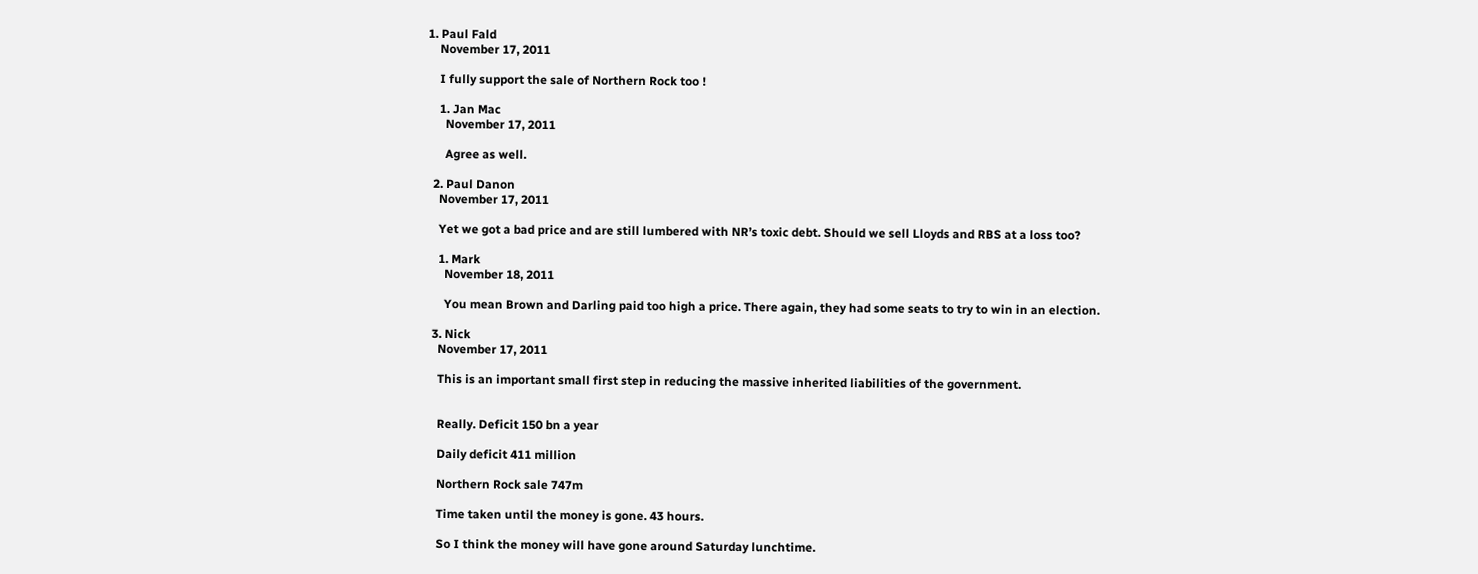1. Paul Fald
    November 17, 2011

    I fully support the sale of Northern Rock too !

    1. Jan Mac
      November 17, 2011

      Agree as well.

  2. Paul Danon
    November 17, 2011

    Yet we got a bad price and are still lumbered with NR’s toxic debt. Should we sell Lloyds and RBS at a loss too?

    1. Mark
      November 18, 2011

      You mean Brown and Darling paid too high a price. There again, they had some seats to try to win in an election.

  3. Nick
    November 17, 2011

    This is an important small first step in reducing the massive inherited liabilities of the government.


    Really. Deficit 150 bn a year

    Daily deficit 411 million

    Northern Rock sale 747m

    Time taken until the money is gone. 43 hours.

    So I think the money will have gone around Saturday lunchtime.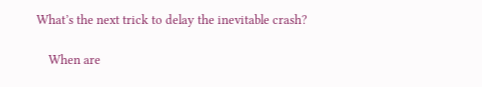What’s the next trick to delay the inevitable crash?

    When are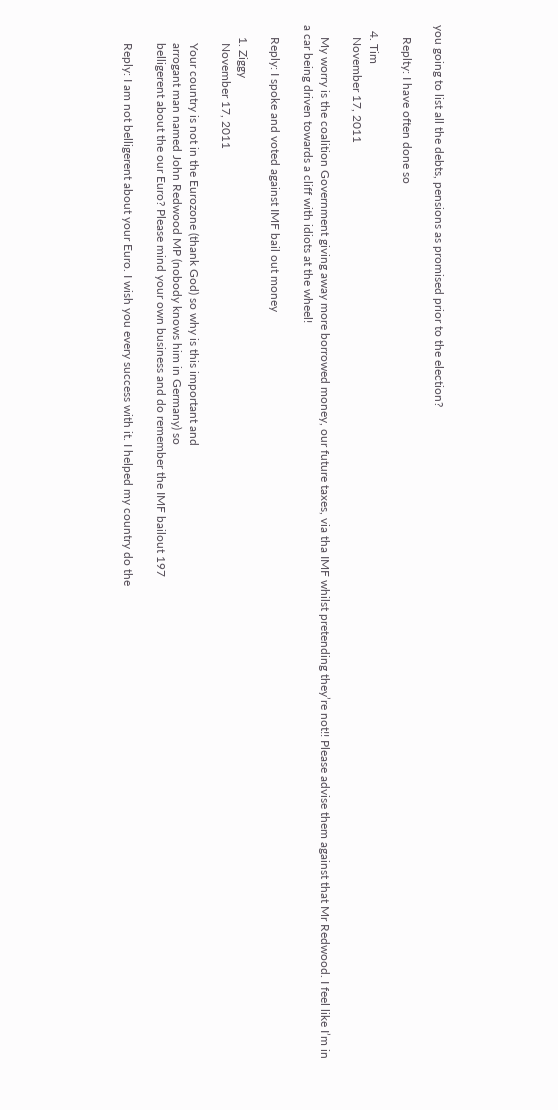you going to list all the debts, pensions as promised prior to the election?

    Replty: I have often done so

  4. Tim
    November 17, 2011

    My worry is the coalition Government giving away more borrowed money, our future taxes, via tha IMF whilst pretending they’re not!! Please advise them against that Mr Redwood. I feel like I’m in a car being driven towards a cliff with idiots at the wheel!

    Reply: I spoke and voted against IMF bail out money

    1. Ziggy
      November 17, 2011

      Your country is not in the Eurozone (thank God) so why is this important and
      arrogant man named John Redwood MP (nobody knows him in Germany) so
      belligerent about the our Euro? Please mind your own business and do remember the IMF bailout 197

      Reply: I am not belligerent about your Euro. I wish you every success with it. I helped my country do the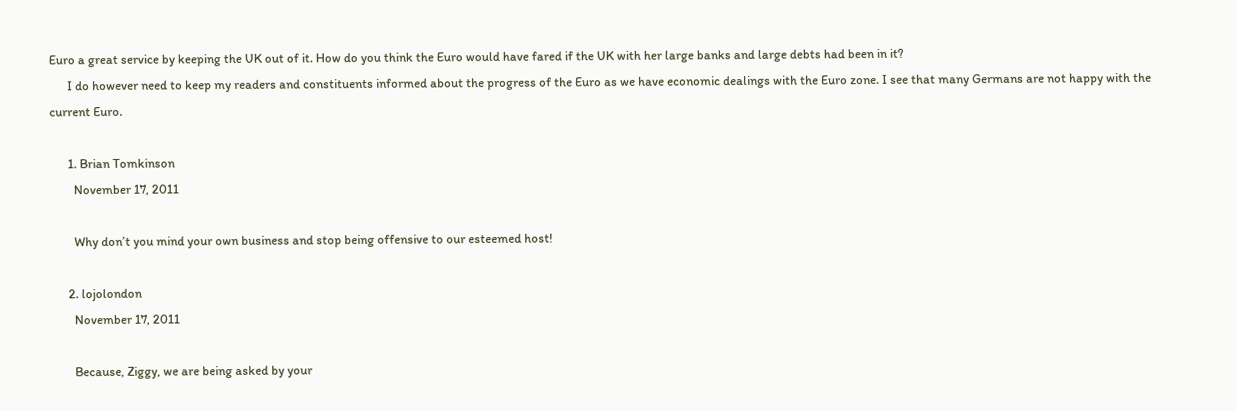Euro a great service by keeping the UK out of it. How do you think the Euro would have fared if the UK with her large banks and large debts had been in it?
      I do however need to keep my readers and constituents informed about the progress of the Euro as we have economic dealings with the Euro zone. I see that many Germans are not happy with the current Euro.

      1. Brian Tomkinson
        November 17, 2011

        Why don’t you mind your own business and stop being offensive to our esteemed host!

      2. lojolondon
        November 17, 2011

        Because, Ziggy, we are being asked by your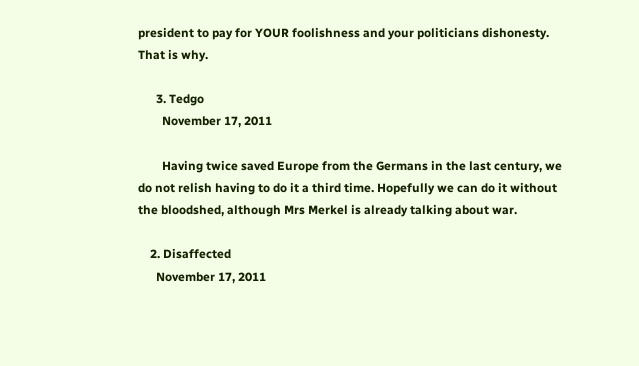president to pay for YOUR foolishness and your politicians dishonesty. That is why.

      3. Tedgo
        November 17, 2011

        Having twice saved Europe from the Germans in the last century, we do not relish having to do it a third time. Hopefully we can do it without the bloodshed, although Mrs Merkel is already talking about war.

    2. Disaffected
      November 17, 2011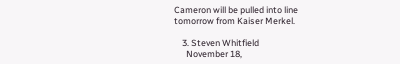Cameron will be pulled into line tomorrow from Kaiser Merkel.

    3. Steven Whitfield
      November 18,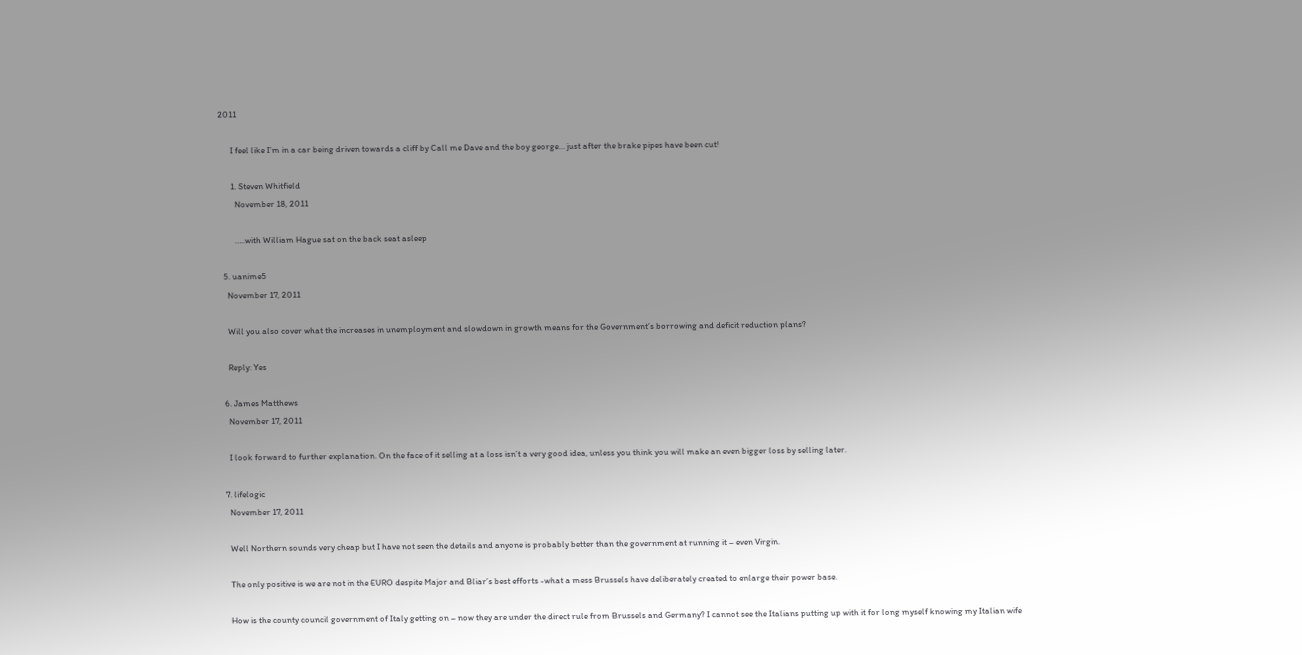2011

      I feel like I’m in a car being driven towards a cliff by Call me Dave and the boy george… just after the brake pipes have been cut!

      1. Steven Whitfield
        November 18, 2011

        …..with William Hague sat on the back seat asleep

  5. uanime5
    November 17, 2011

    Will you also cover what the increases in unemployment and slowdown in growth means for the Government’s borrowing and deficit reduction plans?

    Reply: Yes

  6. James Matthews
    November 17, 2011

    I look forward to further explanation. On the face of it selling at a loss isn’t a very good idea, unless you think you will make an even bigger loss by selling later.

  7. lifelogic
    November 17, 2011

    Well Northern sounds very cheap but I have not seen the details and anyone is probably better than the government at running it – even Virgin.

    The only positive is we are not in the EURO despite Major and Bliar’s best efforts -what a mess Brussels have deliberately created to enlarge their power base.

    How is the county council government of Italy getting on – now they are under the direct rule from Brussels and Germany? I cannot see the Italians putting up with it for long myself knowing my Italian wife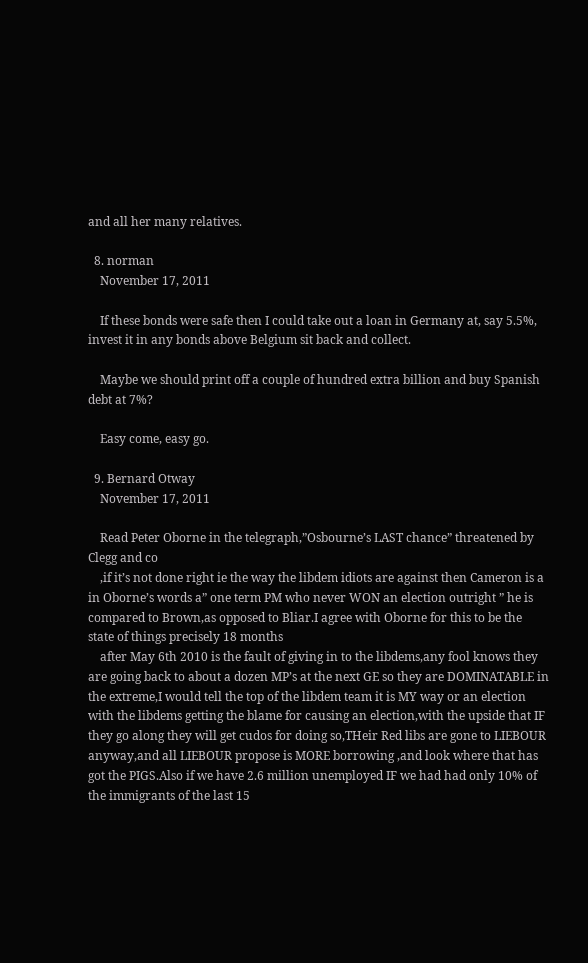and all her many relatives.

  8. norman
    November 17, 2011

    If these bonds were safe then I could take out a loan in Germany at, say 5.5%, invest it in any bonds above Belgium sit back and collect.

    Maybe we should print off a couple of hundred extra billion and buy Spanish debt at 7%?

    Easy come, easy go.

  9. Bernard Otway
    November 17, 2011

    Read Peter Oborne in the telegraph,”Osbourne’s LAST chance” threatened by Clegg and co
    ,if it’s not done right ie the way the libdem idiots are against then Cameron is a in Oborne’s words a” one term PM who never WON an election outright ” he is compared to Brown,as opposed to Bliar.I agree with Oborne for this to be the state of things precisely 18 months
    after May 6th 2010 is the fault of giving in to the libdems,any fool knows they are going back to about a dozen MP’s at the next GE so they are DOMINATABLE in the extreme,I would tell the top of the libdem team it is MY way or an election with the libdems getting the blame for causing an election,with the upside that IF they go along they will get cudos for doing so,THeir Red libs are gone to LIEBOUR anyway,and all LIEBOUR propose is MORE borrowing ,and look where that has got the PIGS.Also if we have 2.6 million unemployed IF we had had only 10% of the immigrants of the last 15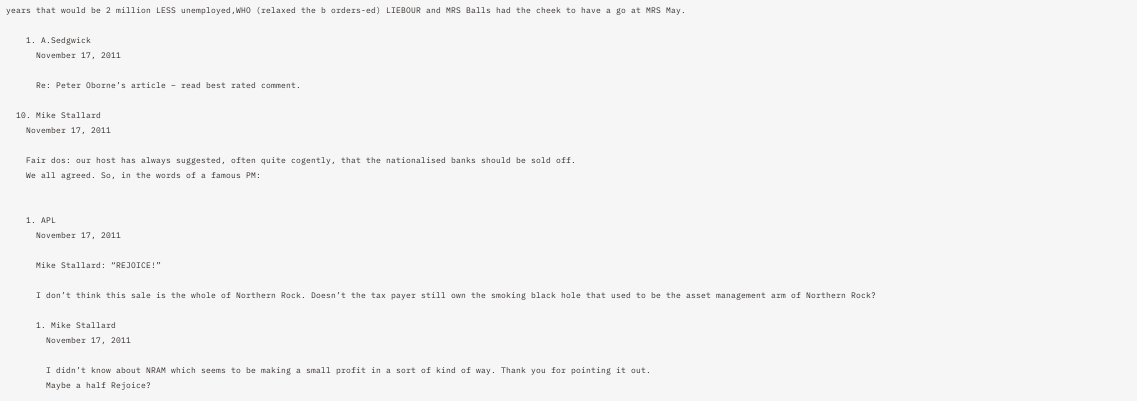years that would be 2 million LESS unemployed,WHO (relaxed the b orders-ed) LIEBOUR and MRS Balls had the cheek to have a go at MRS May.

    1. A.Sedgwick
      November 17, 2011

      Re: Peter Oborne’s article – read best rated comment.

  10. Mike Stallard
    November 17, 2011

    Fair dos: our host has always suggested, often quite cogently, that the nationalised banks should be sold off.
    We all agreed. So, in the words of a famous PM:


    1. APL
      November 17, 2011

      Mike Stallard: “REJOICE!”

      I don’t think this sale is the whole of Northern Rock. Doesn’t the tax payer still own the smoking black hole that used to be the asset management arm of Northern Rock?

      1. Mike Stallard
        November 17, 2011

        I didn’t know about NRAM which seems to be making a small profit in a sort of kind of way. Thank you for pointing it out.
        Maybe a half Rejoice?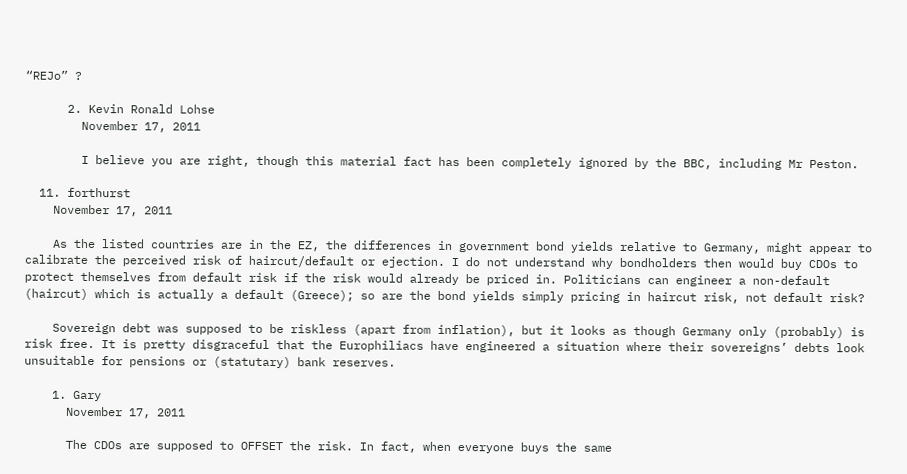“REJo” ?

      2. Kevin Ronald Lohse
        November 17, 2011

        I believe you are right, though this material fact has been completely ignored by the BBC, including Mr Peston.

  11. forthurst
    November 17, 2011

    As the listed countries are in the EZ, the differences in government bond yields relative to Germany, might appear to calibrate the perceived risk of haircut/default or ejection. I do not understand why bondholders then would buy CDOs to protect themselves from default risk if the risk would already be priced in. Politicians can engineer a non-default (haircut) which is actually a default (Greece); so are the bond yields simply pricing in haircut risk, not default risk?

    Sovereign debt was supposed to be riskless (apart from inflation), but it looks as though Germany only (probably) is risk free. It is pretty disgraceful that the Europhiliacs have engineered a situation where their sovereigns’ debts look unsuitable for pensions or (statutary) bank reserves.

    1. Gary
      November 17, 2011

      The CDOs are supposed to OFFSET the risk. In fact, when everyone buys the same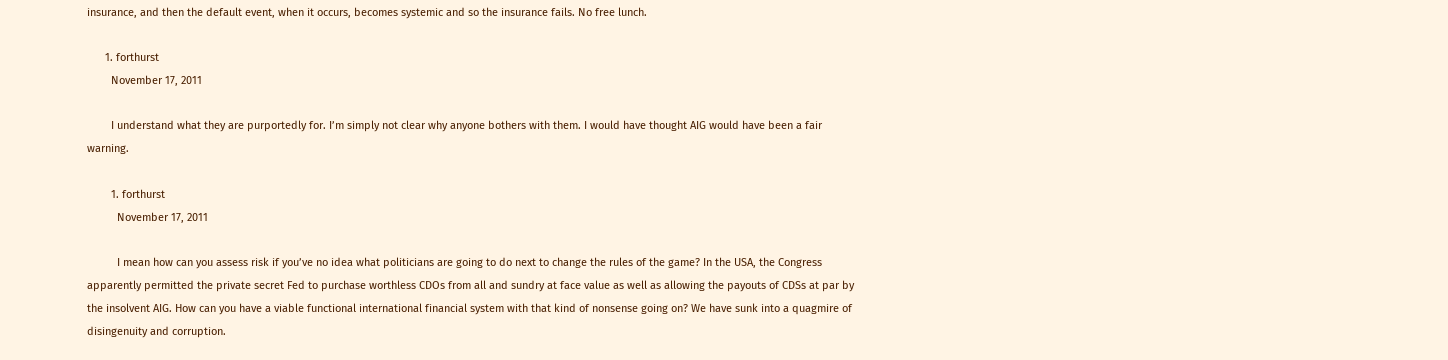insurance, and then the default event, when it occurs, becomes systemic and so the insurance fails. No free lunch.

      1. forthurst
        November 17, 2011

        I understand what they are purportedly for. I’m simply not clear why anyone bothers with them. I would have thought AIG would have been a fair warning.

        1. forthurst
          November 17, 2011

          I mean how can you assess risk if you’ve no idea what politicians are going to do next to change the rules of the game? In the USA, the Congress apparently permitted the private secret Fed to purchase worthless CDOs from all and sundry at face value as well as allowing the payouts of CDSs at par by the insolvent AIG. How can you have a viable functional international financial system with that kind of nonsense going on? We have sunk into a quagmire of disingenuity and corruption.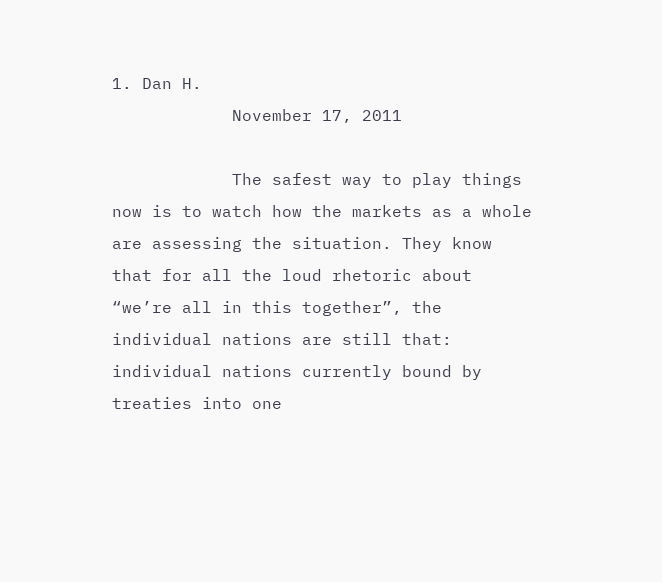1. Dan H.
            November 17, 2011

            The safest way to play things now is to watch how the markets as a whole are assessing the situation. They know that for all the loud rhetoric about “we’re all in this together”, the individual nations are still that: individual nations currently bound by treaties into one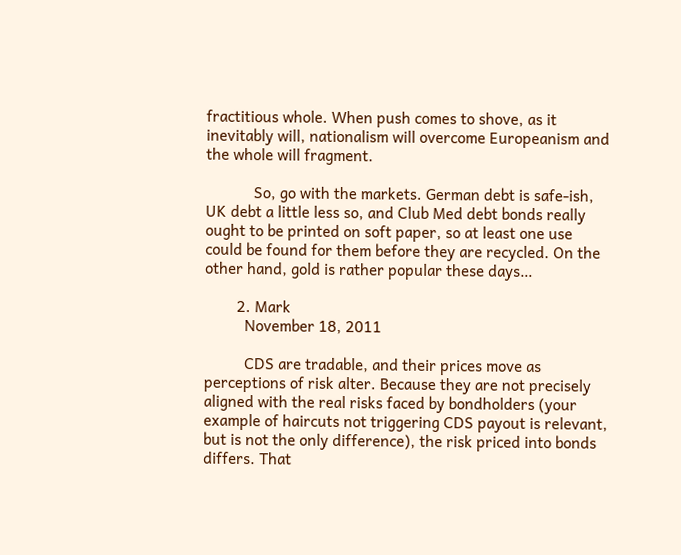fractitious whole. When push comes to shove, as it inevitably will, nationalism will overcome Europeanism and the whole will fragment.

            So, go with the markets. German debt is safe-ish, UK debt a little less so, and Club Med debt bonds really ought to be printed on soft paper, so at least one use could be found for them before they are recycled. On the other hand, gold is rather popular these days…

        2. Mark
          November 18, 2011

          CDS are tradable, and their prices move as perceptions of risk alter. Because they are not precisely aligned with the real risks faced by bondholders (your example of haircuts not triggering CDS payout is relevant, but is not the only difference), the risk priced into bonds differs. That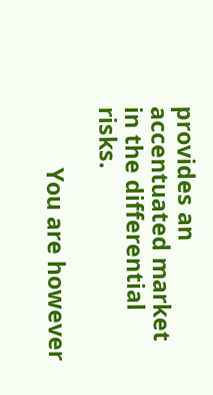provides an accentuated market in the differential risks.

          You are however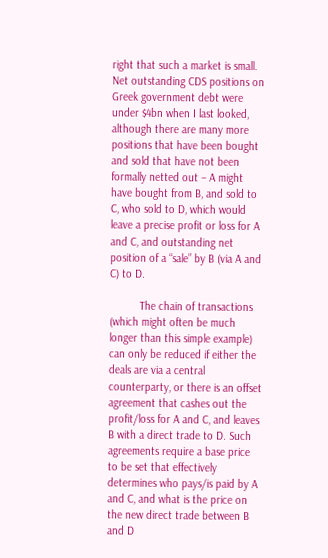right that such a market is small. Net outstanding CDS positions on Greek government debt were under $4bn when I last looked, although there are many more positions that have been bought and sold that have not been formally netted out – A might have bought from B, and sold to C, who sold to D, which would leave a precise profit or loss for A and C, and outstanding net position of a “sale” by B (via A and C) to D.

          The chain of transactions (which might often be much longer than this simple example) can only be reduced if either the deals are via a central counterparty, or there is an offset agreement that cashes out the profit/loss for A and C, and leaves B with a direct trade to D. Such agreements require a base price to be set that effectively determines who pays/is paid by A and C, and what is the price on the new direct trade between B and D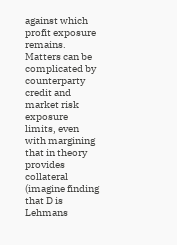against which profit exposure remains. Matters can be complicated by counterparty credit and market risk exposure limits, even with margining that in theory provides collateral (imagine finding that D is Lehmans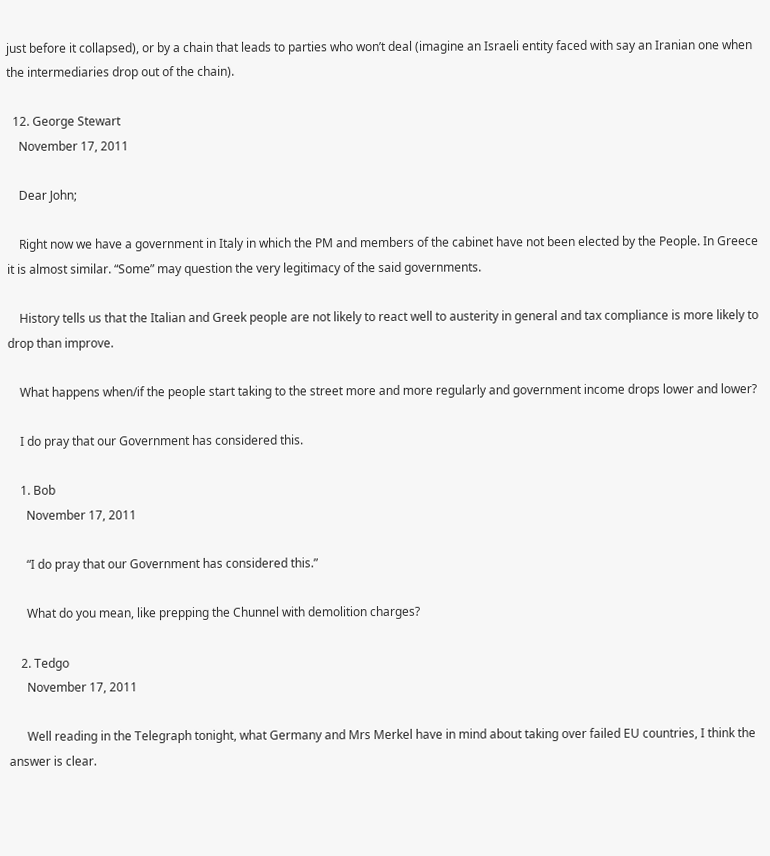just before it collapsed), or by a chain that leads to parties who won’t deal (imagine an Israeli entity faced with say an Iranian one when the intermediaries drop out of the chain).

  12. George Stewart
    November 17, 2011

    Dear John;

    Right now we have a government in Italy in which the PM and members of the cabinet have not been elected by the People. In Greece it is almost similar. “Some” may question the very legitimacy of the said governments.

    History tells us that the Italian and Greek people are not likely to react well to austerity in general and tax compliance is more likely to drop than improve.

    What happens when/if the people start taking to the street more and more regularly and government income drops lower and lower?

    I do pray that our Government has considered this.

    1. Bob
      November 17, 2011

      “I do pray that our Government has considered this.”

      What do you mean, like prepping the Chunnel with demolition charges?

    2. Tedgo
      November 17, 2011

      Well reading in the Telegraph tonight, what Germany and Mrs Merkel have in mind about taking over failed EU countries, I think the answer is clear.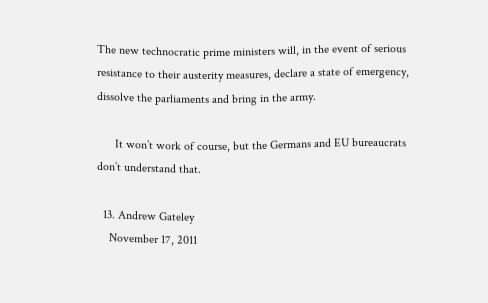The new technocratic prime ministers will, in the event of serious resistance to their austerity measures, declare a state of emergency, dissolve the parliaments and bring in the army.

      It won’t work of course, but the Germans and EU bureaucrats don’t understand that.

  13. Andrew Gateley
    November 17, 2011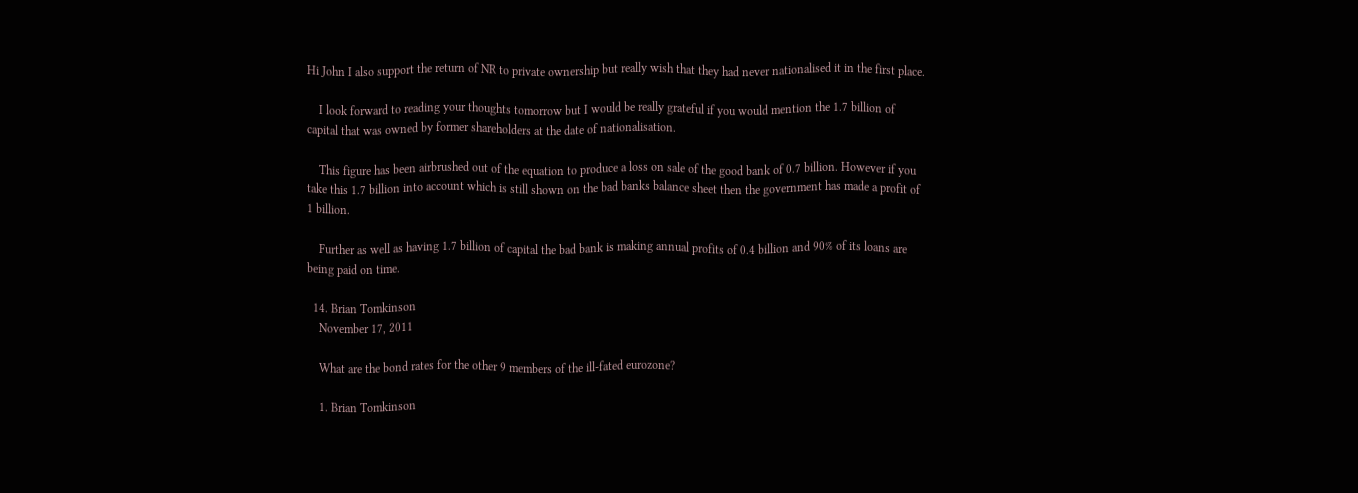Hi John I also support the return of NR to private ownership but really wish that they had never nationalised it in the first place.

    I look forward to reading your thoughts tomorrow but I would be really grateful if you would mention the 1.7 billion of capital that was owned by former shareholders at the date of nationalisation.

    This figure has been airbrushed out of the equation to produce a loss on sale of the good bank of 0.7 billion. However if you take this 1.7 billion into account which is still shown on the bad banks balance sheet then the government has made a profit of 1 billion.

    Further as well as having 1.7 billion of capital the bad bank is making annual profits of 0.4 billion and 90% of its loans are being paid on time.

  14. Brian Tomkinson
    November 17, 2011

    What are the bond rates for the other 9 members of the ill-fated eurozone?

    1. Brian Tomkinson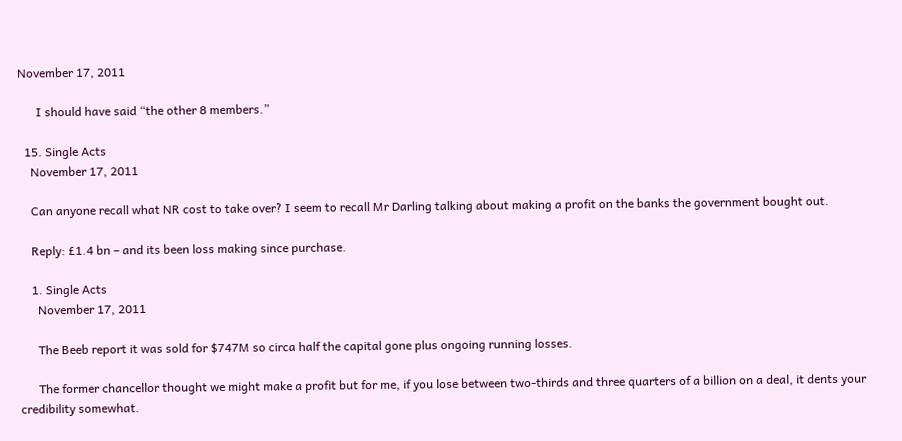November 17, 2011

      I should have said “the other 8 members.”

  15. Single Acts
    November 17, 2011

    Can anyone recall what NR cost to take over? I seem to recall Mr Darling talking about making a profit on the banks the government bought out.

    Reply: £1.4 bn – and its been loss making since purchase.

    1. Single Acts
      November 17, 2011

      The Beeb report it was sold for $747M so circa half the capital gone plus ongoing running losses.

      The former chancellor thought we might make a profit but for me, if you lose between two-thirds and three quarters of a billion on a deal, it dents your credibility somewhat.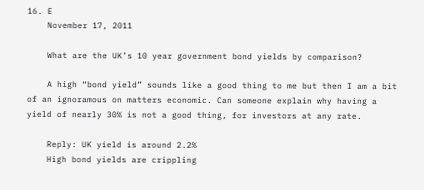16. E
    November 17, 2011

    What are the UK’s 10 year government bond yields by comparison?

    A high “bond yield” sounds like a good thing to me but then I am a bit of an ignoramous on matters economic. Can someone explain why having a yield of nearly 30% is not a good thing, for investors at any rate.

    Reply: UK yield is around 2.2%
    High bond yields are crippling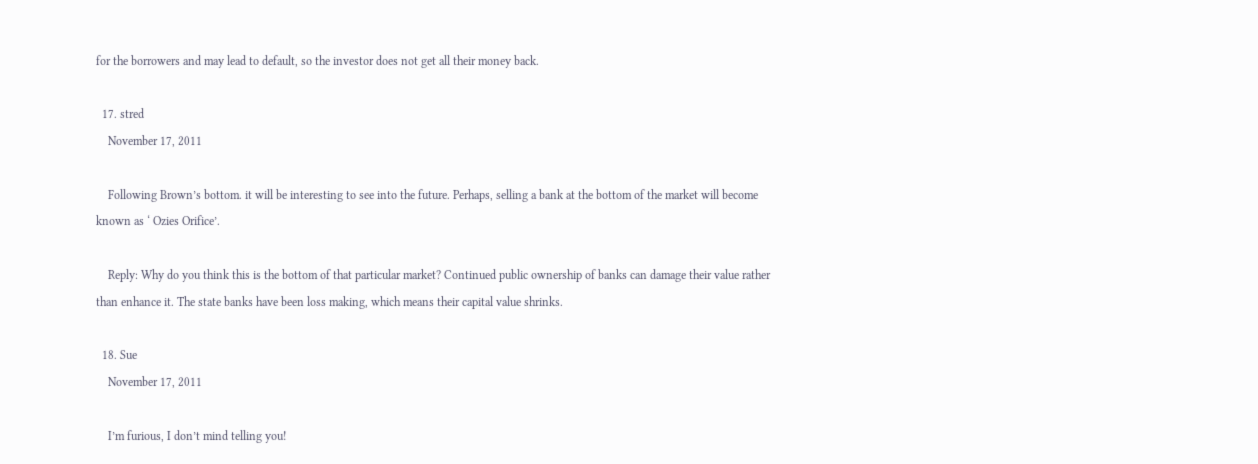for the borrowers and may lead to default, so the investor does not get all their money back.

  17. stred
    November 17, 2011

    Following Brown’s bottom. it will be interesting to see into the future. Perhaps, selling a bank at the bottom of the market will become known as ‘ Ozies Orifice’.

    Reply: Why do you think this is the bottom of that particular market? Continued public ownership of banks can damage their value rather than enhance it. The state banks have been loss making, which means their capital value shrinks.

  18. Sue
    November 17, 2011

    I’m furious, I don’t mind telling you!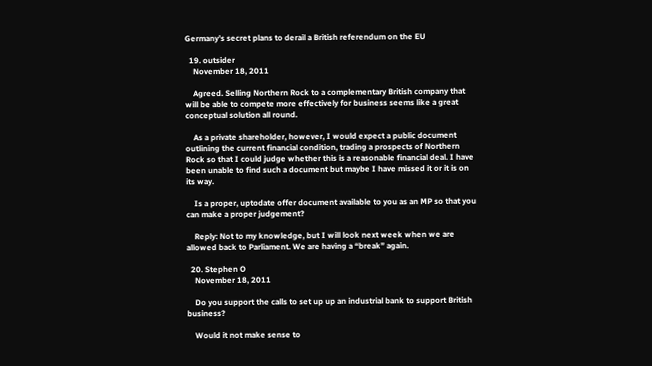Germany’s secret plans to derail a British referendum on the EU

  19. outsider
    November 18, 2011

    Agreed. Selling Northern Rock to a complementary British company that will be able to compete more effectively for business seems like a great conceptual solution all round.

    As a private shareholder, however, I would expect a public document outlining the current financial condition, trading a prospects of Northern Rock so that I could judge whether this is a reasonable financial deal. I have been unable to find such a document but maybe I have missed it or it is on its way.

    Is a proper, uptodate offer document available to you as an MP so that you can make a proper judgement?

    Reply: Not to my knowledge, but I will look next week when we are allowed back to Parliament. We are having a “break” again.

  20. Stephen O
    November 18, 2011

    Do you support the calls to set up up an industrial bank to support British business?

    Would it not make sense to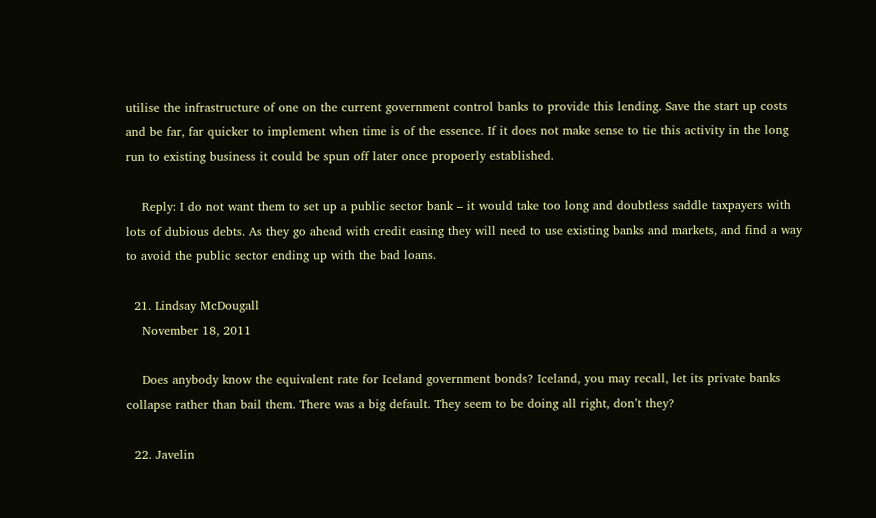utilise the infrastructure of one on the current government control banks to provide this lending. Save the start up costs and be far, far quicker to implement when time is of the essence. If it does not make sense to tie this activity in the long run to existing business it could be spun off later once propoerly established.

    Reply: I do not want them to set up a public sector bank – it would take too long and doubtless saddle taxpayers with lots of dubious debts. As they go ahead with credit easing they will need to use existing banks and markets, and find a way to avoid the public sector ending up with the bad loans.

  21. Lindsay McDougall
    November 18, 2011

    Does anybody know the equivalent rate for Iceland government bonds? Iceland, you may recall, let its private banks collapse rather than bail them. There was a big default. They seem to be doing all right, don’t they?

  22. Javelin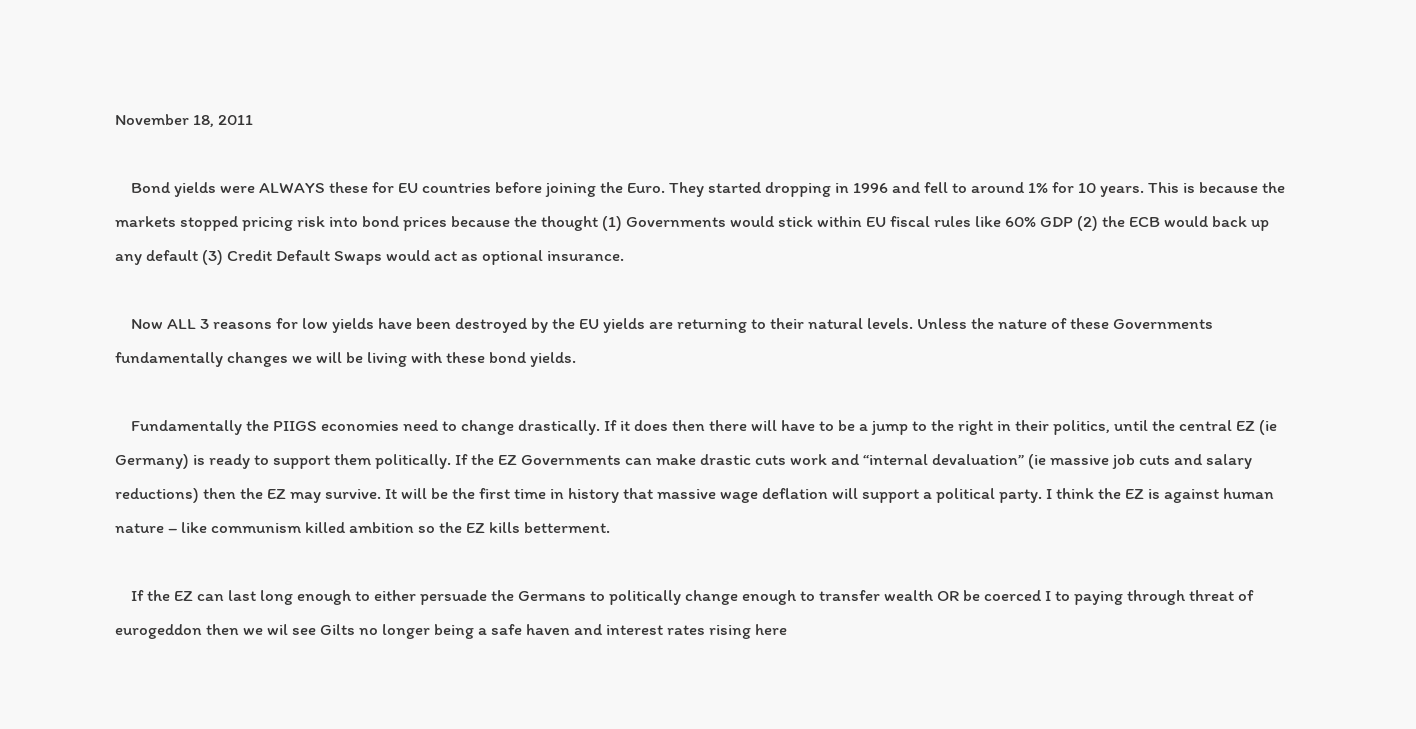November 18, 2011

    Bond yields were ALWAYS these for EU countries before joining the Euro. They started dropping in 1996 and fell to around 1% for 10 years. This is because the markets stopped pricing risk into bond prices because the thought (1) Governments would stick within EU fiscal rules like 60% GDP (2) the ECB would back up any default (3) Credit Default Swaps would act as optional insurance.

    Now ALL 3 reasons for low yields have been destroyed by the EU yields are returning to their natural levels. Unless the nature of these Governments fundamentally changes we will be living with these bond yields.

    Fundamentally the PIIGS economies need to change drastically. If it does then there will have to be a jump to the right in their politics, until the central EZ (ie Germany) is ready to support them politically. If the EZ Governments can make drastic cuts work and “internal devaluation” (ie massive job cuts and salary reductions) then the EZ may survive. It will be the first time in history that massive wage deflation will support a political party. I think the EZ is against human nature – like communism killed ambition so the EZ kills betterment.

    If the EZ can last long enough to either persuade the Germans to politically change enough to transfer wealth OR be coerced I to paying through threat of eurogeddon then we wil see Gilts no longer being a safe haven and interest rates rising here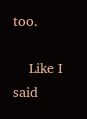too.

    Like I said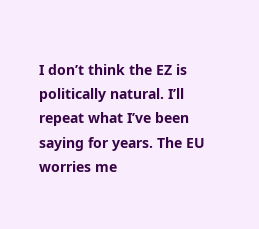I don’t think the EZ is politically natural. I’ll repeat what I’ve been saying for years. The EU worries me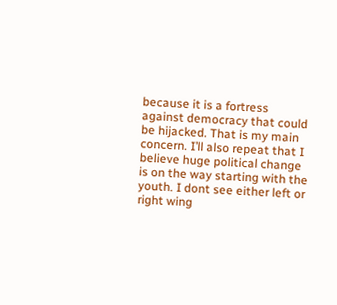because it is a fortress against democracy that could be hijacked. That is my main concern. I’ll also repeat that I believe huge political change is on the way starting with the youth. I dont see either left or right wing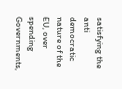satisfying the anti democratic nature of the EU, over spending Governments,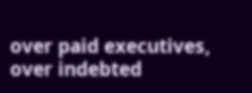over paid executives, over indebted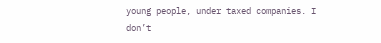young people, under taxed companies. I don’t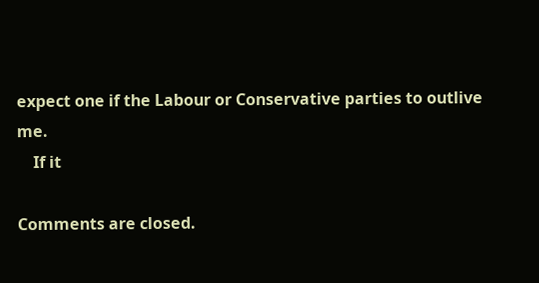expect one if the Labour or Conservative parties to outlive me.
    If it

Comments are closed.